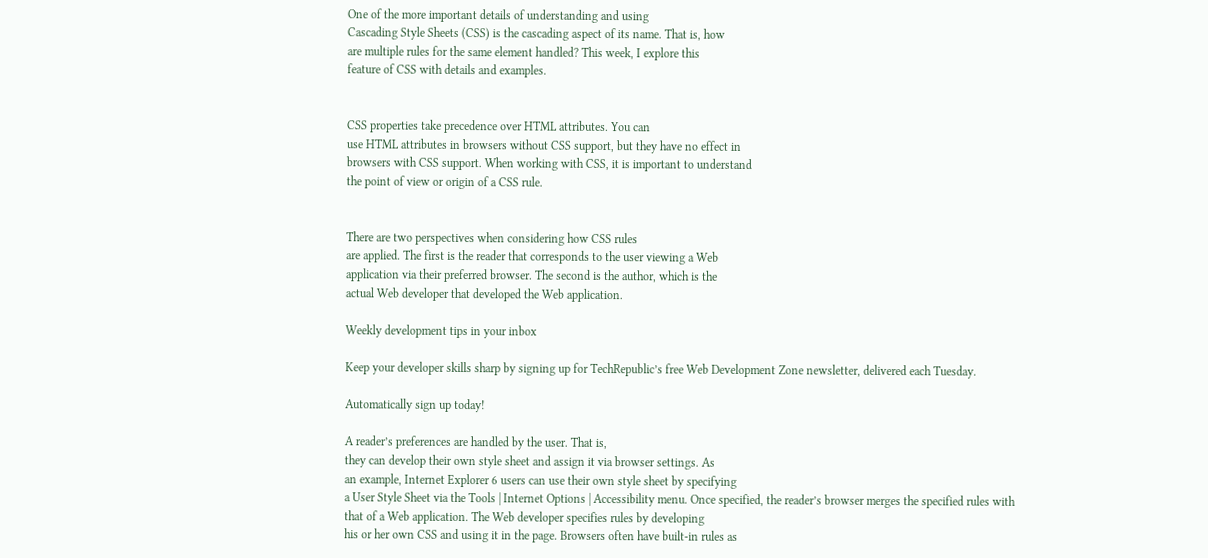One of the more important details of understanding and using
Cascading Style Sheets (CSS) is the cascading aspect of its name. That is, how
are multiple rules for the same element handled? This week, I explore this
feature of CSS with details and examples.


CSS properties take precedence over HTML attributes. You can
use HTML attributes in browsers without CSS support, but they have no effect in
browsers with CSS support. When working with CSS, it is important to understand
the point of view or origin of a CSS rule.


There are two perspectives when considering how CSS rules
are applied. The first is the reader that corresponds to the user viewing a Web
application via their preferred browser. The second is the author, which is the
actual Web developer that developed the Web application.

Weekly development tips in your inbox

Keep your developer skills sharp by signing up for TechRepublic’s free Web Development Zone newsletter, delivered each Tuesday.

Automatically sign up today!

A reader’s preferences are handled by the user. That is,
they can develop their own style sheet and assign it via browser settings. As
an example, Internet Explorer 6 users can use their own style sheet by specifying
a User Style Sheet via the Tools | Internet Options | Accessibility menu. Once specified, the reader’s browser merges the specified rules with
that of a Web application. The Web developer specifies rules by developing
his or her own CSS and using it in the page. Browsers often have built-in rules as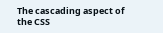The cascading aspect of the CSS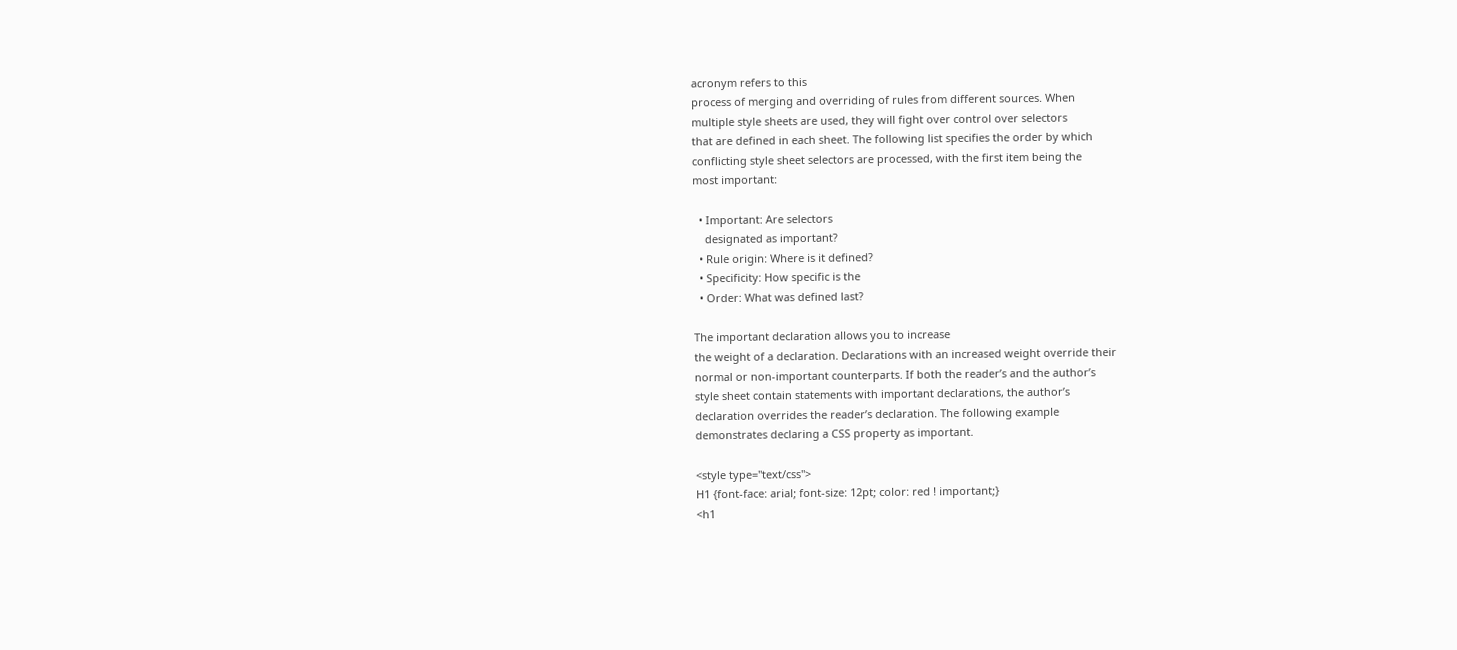acronym refers to this
process of merging and overriding of rules from different sources. When
multiple style sheets are used, they will fight over control over selectors
that are defined in each sheet. The following list specifies the order by which
conflicting style sheet selectors are processed, with the first item being the
most important:

  • Important: Are selectors
    designated as important?
  • Rule origin: Where is it defined?
  • Specificity: How specific is the
  • Order: What was defined last?

The important declaration allows you to increase
the weight of a declaration. Declarations with an increased weight override their
normal or non-important counterparts. If both the reader’s and the author’s
style sheet contain statements with important declarations, the author’s
declaration overrides the reader’s declaration. The following example
demonstrates declaring a CSS property as important.

<style type="text/css">
H1 {font-face: arial; font-size: 12pt; color: red ! important;}
<h1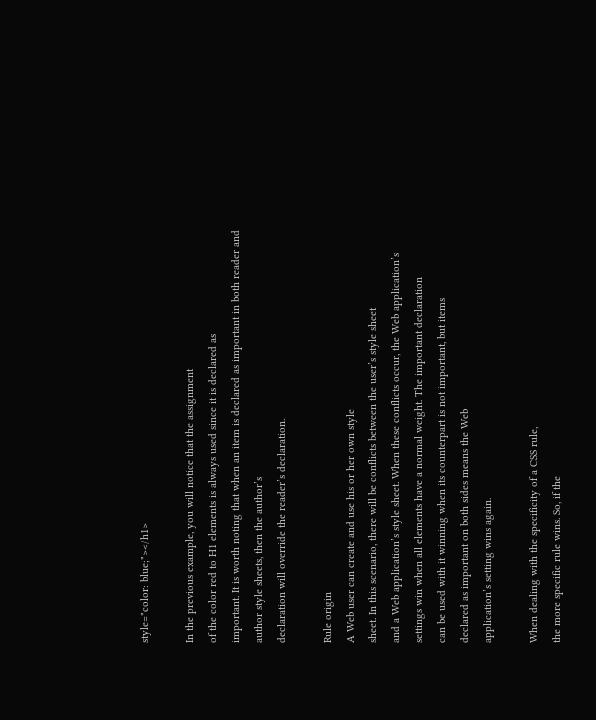style="color: blue;"></h1>

In the previous example, you will notice that the assignment
of the color red to H1 elements is always used since it is declared as
important. It is worth noting that when an item is declared as important in both reader and author style sheets, then the author’s
declaration will override the reader’s declaration.

Rule origin
A Web user can create and use his or her own style
sheet. In this scenario, there will be conflicts between the user’s style sheet
and a Web application’s style sheet. When these conflicts occur, the Web application’s
settings win when all elements have a normal weight. The important declaration
can be used with it winning when its counterpart is not important, but items
declared as important on both sides means the Web
application’s setting wins again.

When dealing with the specificity of a CSS rule,
the more specific rule wins. So, if the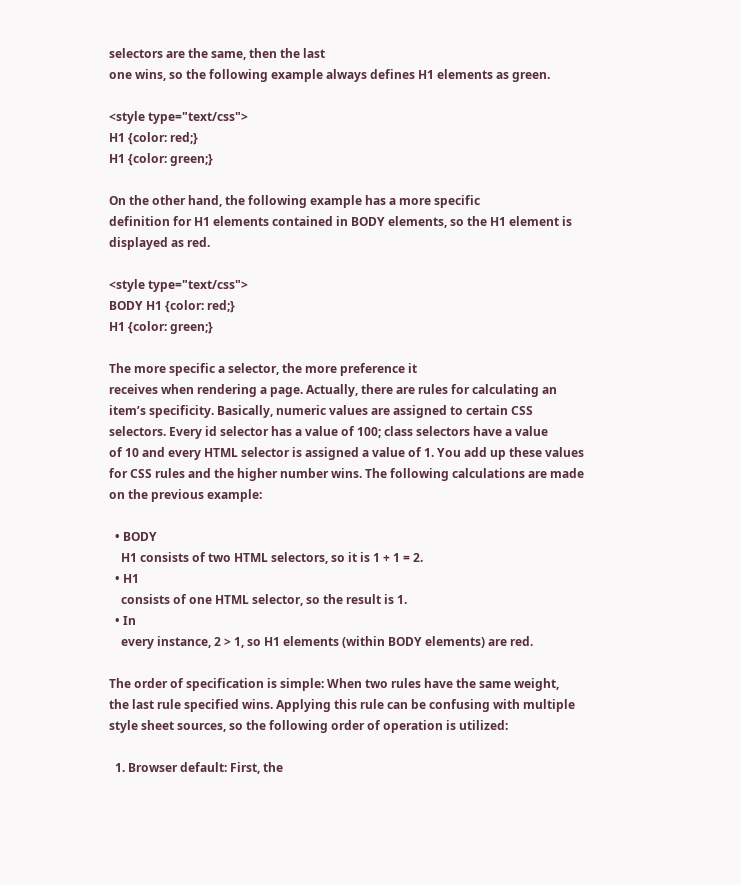selectors are the same, then the last
one wins, so the following example always defines H1 elements as green.

<style type="text/css">
H1 {color: red;}
H1 {color: green;}

On the other hand, the following example has a more specific
definition for H1 elements contained in BODY elements, so the H1 element is
displayed as red.

<style type="text/css">
BODY H1 {color: red;}
H1 {color: green;}

The more specific a selector, the more preference it
receives when rendering a page. Actually, there are rules for calculating an
item’s specificity. Basically, numeric values are assigned to certain CSS
selectors. Every id selector has a value of 100; class selectors have a value
of 10 and every HTML selector is assigned a value of 1. You add up these values
for CSS rules and the higher number wins. The following calculations are made
on the previous example:

  • BODY
    H1 consists of two HTML selectors, so it is 1 + 1 = 2.
  • H1
    consists of one HTML selector, so the result is 1.
  • In
    every instance, 2 > 1, so H1 elements (within BODY elements) are red.

The order of specification is simple: When two rules have the same weight,
the last rule specified wins. Applying this rule can be confusing with multiple
style sheet sources, so the following order of operation is utilized:

  1. Browser default: First, the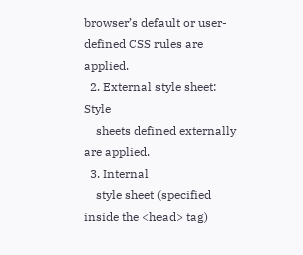browser’s default or user-defined CSS rules are applied.
  2. External style sheet: Style
    sheets defined externally are applied.
  3. Internal
    style sheet (specified inside the <head> tag)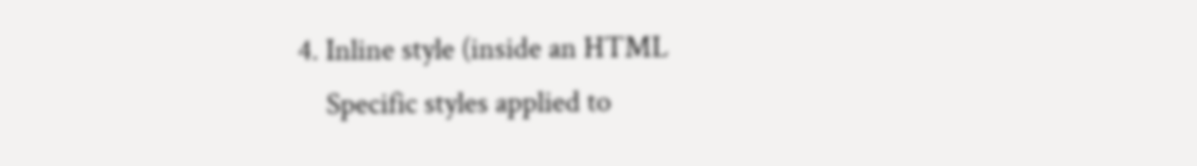4. Inline style (inside an HTML
    Specific styles applied to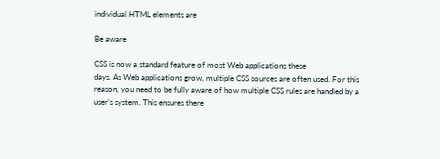individual HTML elements are

Be aware

CSS is now a standard feature of most Web applications these
days. As Web applications grow, multiple CSS sources are often used. For this
reason, you need to be fully aware of how multiple CSS rules are handled by a
user’s system. This ensures there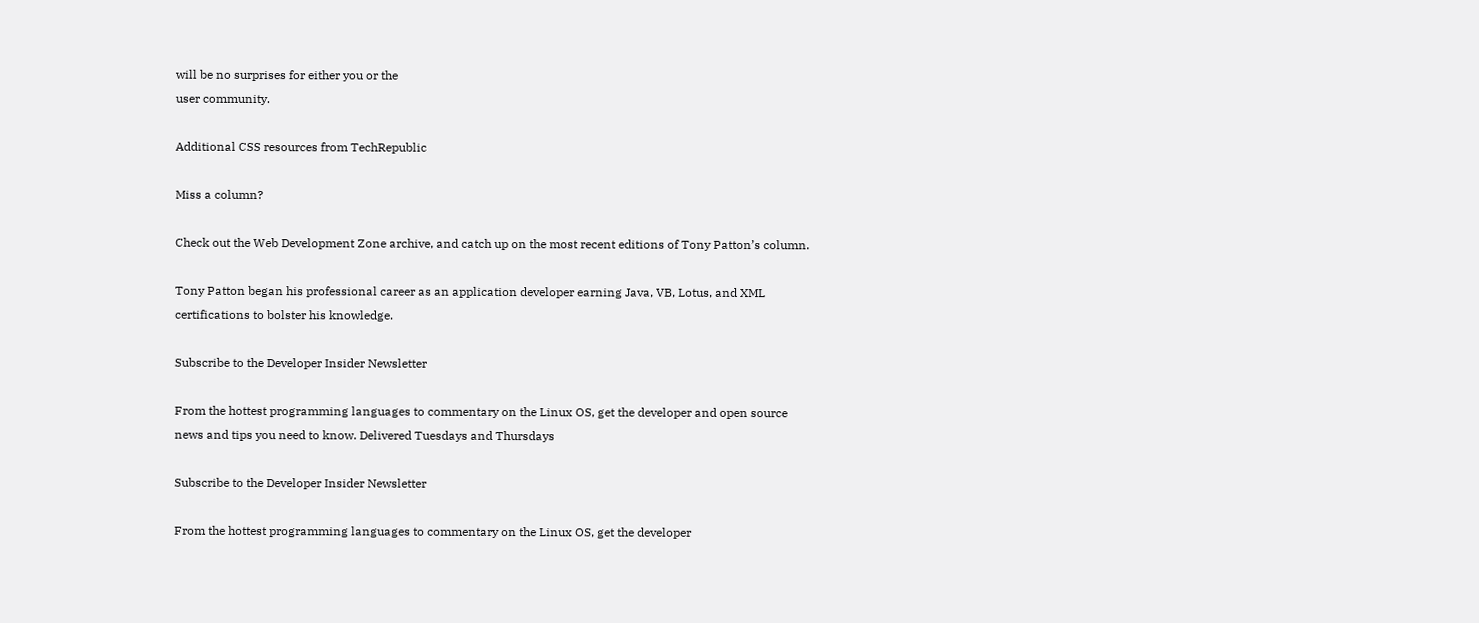will be no surprises for either you or the
user community.

Additional CSS resources from TechRepublic

Miss a column?

Check out the Web Development Zone archive, and catch up on the most recent editions of Tony Patton’s column.

Tony Patton began his professional career as an application developer earning Java, VB, Lotus, and XML certifications to bolster his knowledge.

Subscribe to the Developer Insider Newsletter

From the hottest programming languages to commentary on the Linux OS, get the developer and open source news and tips you need to know. Delivered Tuesdays and Thursdays

Subscribe to the Developer Insider Newsletter

From the hottest programming languages to commentary on the Linux OS, get the developer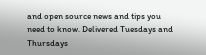and open source news and tips you need to know. Delivered Tuesdays and Thursdays